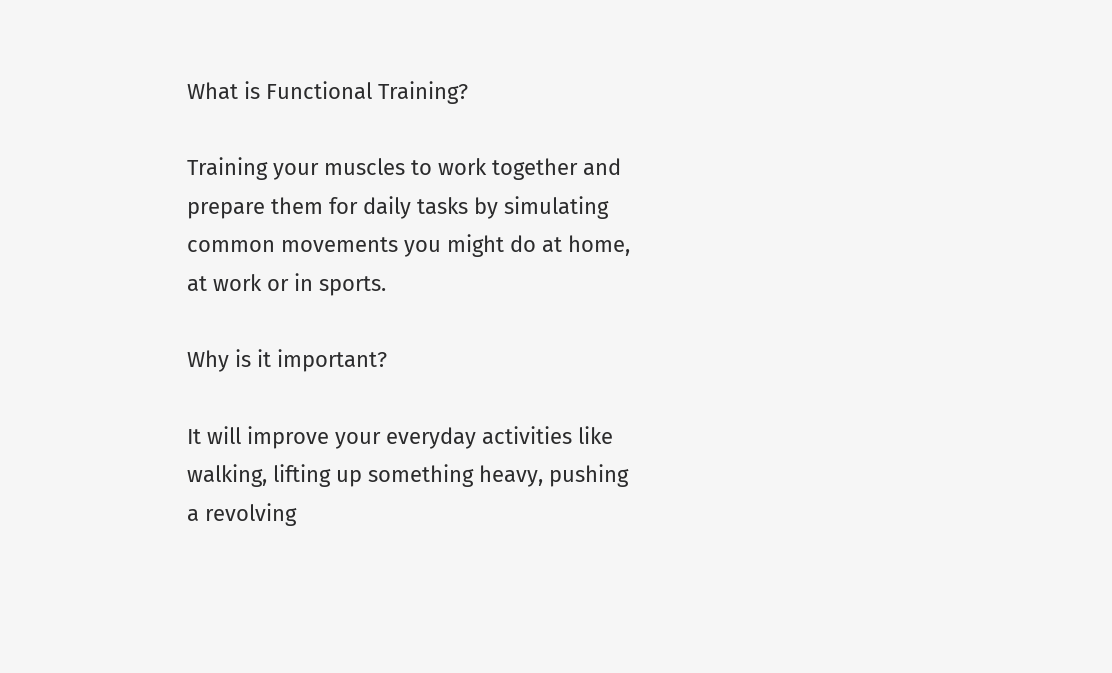What is Functional Training?

Training your muscles to work together and prepare them for daily tasks by simulating common movements you might do at home, at work or in sports.

Why is it important?

It will improve your everyday activities like walking, lifting up something heavy, pushing a revolving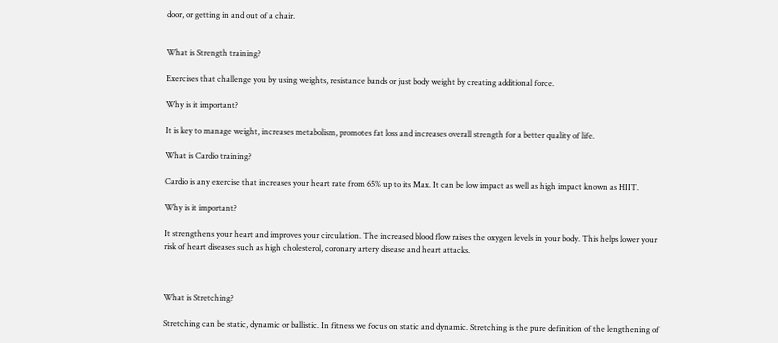door, or getting in and out of a chair.


What is Strength training?

Exercises that challenge you by using weights, resistance bands or just body weight by creating additional force.

Why is it important?

It is key to manage weight, increases metabolism, promotes fat loss and increases overall strength for a better quality of life.

What is Cardio training?

Cardio is any exercise that increases your heart rate from 65% up to its Max. It can be low impact as well as high impact known as HIIT.

Why is it important?

It strengthens your heart and improves your circulation. The increased blood flow raises the oxygen levels in your body. This helps lower your risk of heart diseases such as high cholesterol, coronary artery disease and heart attacks.



What is Stretching?

Stretching can be static, dynamic or ballistic. In fitness we focus on static and dynamic. Stretching is the pure definition of the lengthening of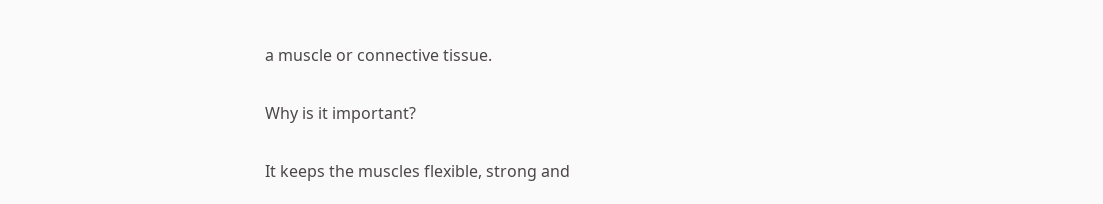a muscle or connective tissue.

Why is it important?

It keeps the muscles flexible, strong and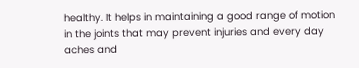healthy. It helps in maintaining a good range of motion in the joints that may prevent injuries and every day aches and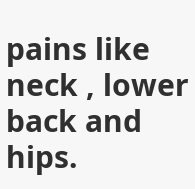pains like neck , lower back and hips.